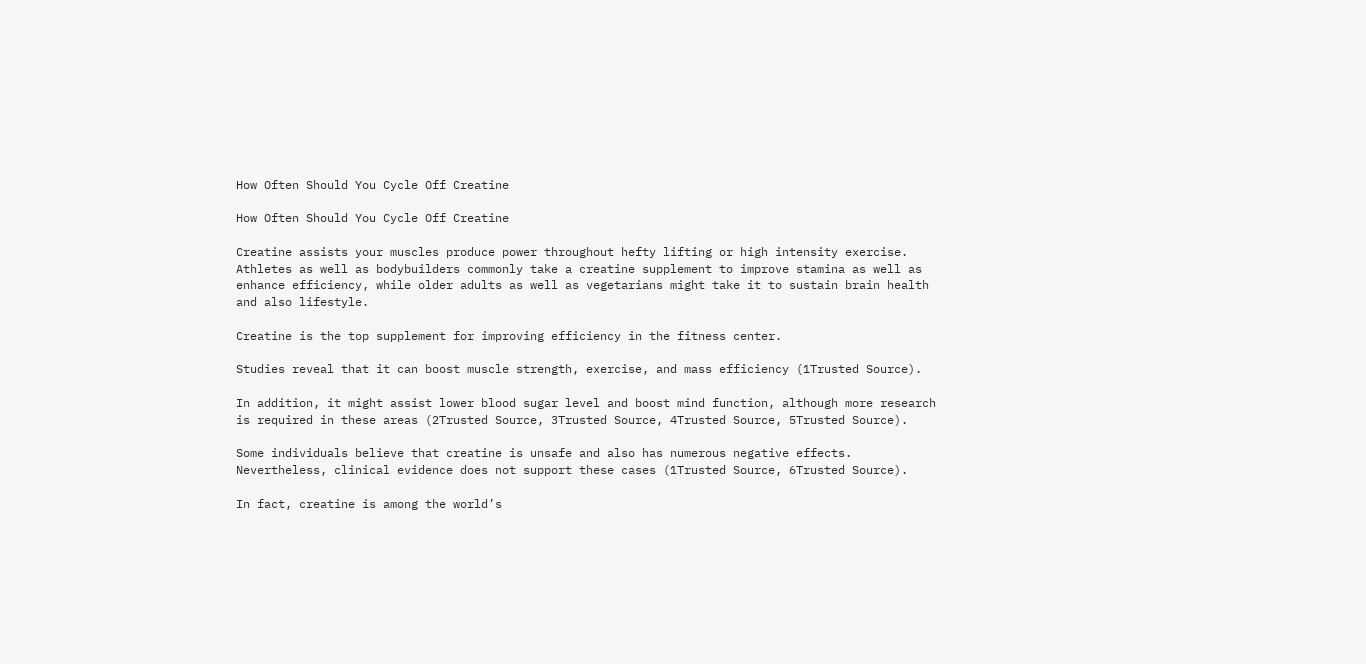How Often Should You Cycle Off Creatine

How Often Should You Cycle Off Creatine

Creatine assists your muscles produce power throughout hefty lifting or high intensity exercise. Athletes as well as bodybuilders commonly take a creatine supplement to improve stamina as well as enhance efficiency, while older adults as well as vegetarians might take it to sustain brain health and also lifestyle.

Creatine is the top supplement for improving efficiency in the fitness center.

Studies reveal that it can boost muscle strength, exercise, and mass efficiency (1Trusted Source).

In addition, it might assist lower blood sugar level and boost mind function, although more research is required in these areas (2Trusted Source, 3Trusted Source, 4Trusted Source, 5Trusted Source).

Some individuals believe that creatine is unsafe and also has numerous negative effects. Nevertheless, clinical evidence does not support these cases (1Trusted Source, 6Trusted Source).

In fact, creatine is among the world’s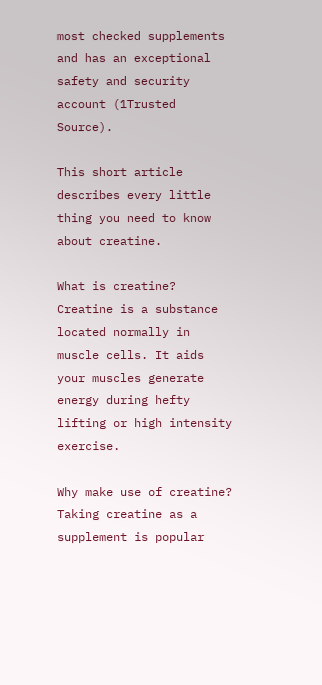most checked supplements and has an exceptional safety and security account (1Trusted Source).

This short article describes every little thing you need to know about creatine.

What is creatine?
Creatine is a substance located normally in muscle cells. It aids your muscles generate energy during hefty lifting or high intensity exercise.

Why make use of creatine?
Taking creatine as a supplement is popular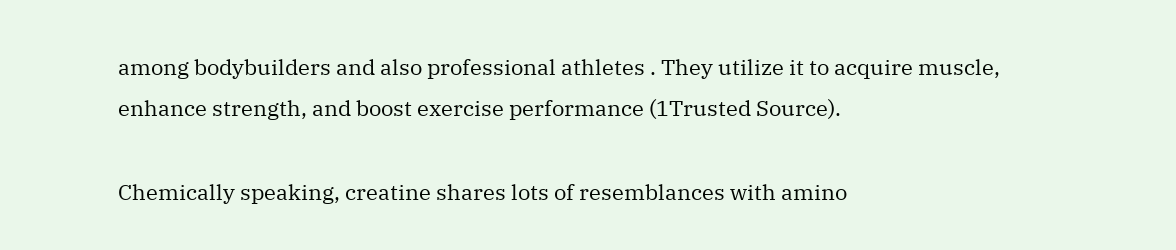among bodybuilders and also professional athletes . They utilize it to acquire muscle, enhance strength, and boost exercise performance (1Trusted Source).

Chemically speaking, creatine shares lots of resemblances with amino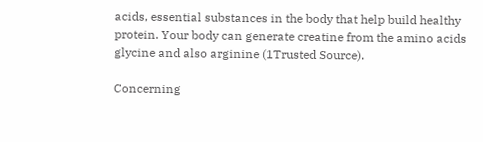acids, essential substances in the body that help build healthy protein. Your body can generate creatine from the amino acids glycine and also arginine (1Trusted Source).

Concerning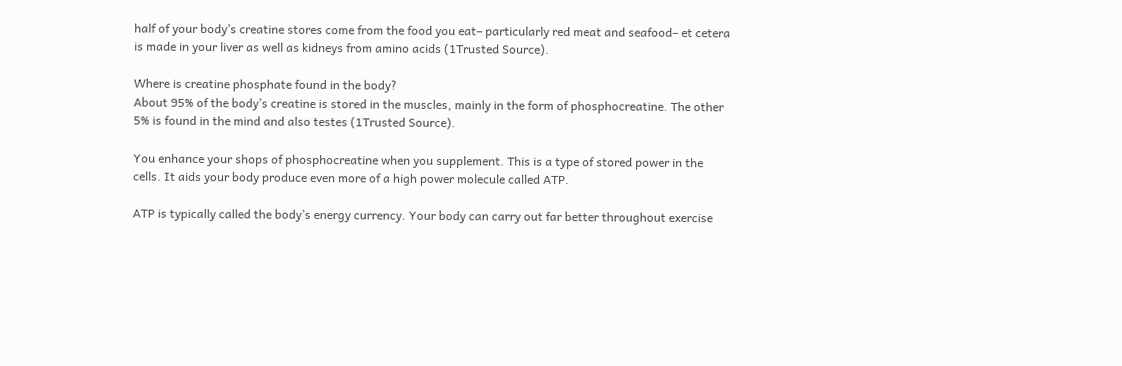half of your body’s creatine stores come from the food you eat– particularly red meat and seafood– et cetera is made in your liver as well as kidneys from amino acids (1Trusted Source).

Where is creatine phosphate found in the body?
About 95% of the body’s creatine is stored in the muscles, mainly in the form of phosphocreatine. The other 5% is found in the mind and also testes (1Trusted Source).

You enhance your shops of phosphocreatine when you supplement. This is a type of stored power in the cells. It aids your body produce even more of a high power molecule called ATP.

ATP is typically called the body’s energy currency. Your body can carry out far better throughout exercise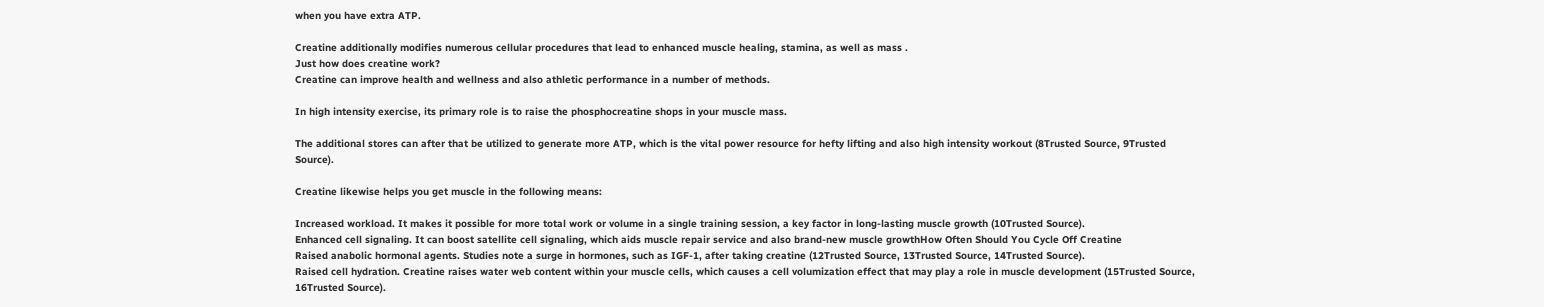when you have extra ATP.

Creatine additionally modifies numerous cellular procedures that lead to enhanced muscle healing, stamina, as well as mass .
Just how does creatine work?
Creatine can improve health and wellness and also athletic performance in a number of methods.

In high intensity exercise, its primary role is to raise the phosphocreatine shops in your muscle mass.

The additional stores can after that be utilized to generate more ATP, which is the vital power resource for hefty lifting and also high intensity workout (8Trusted Source, 9Trusted Source).

Creatine likewise helps you get muscle in the following means:

Increased workload. It makes it possible for more total work or volume in a single training session, a key factor in long-lasting muscle growth (10Trusted Source).
Enhanced cell signaling. It can boost satellite cell signaling, which aids muscle repair service and also brand-new muscle growthHow Often Should You Cycle Off Creatine
Raised anabolic hormonal agents. Studies note a surge in hormones, such as IGF-1, after taking creatine (12Trusted Source, 13Trusted Source, 14Trusted Source).
Raised cell hydration. Creatine raises water web content within your muscle cells, which causes a cell volumization effect that may play a role in muscle development (15Trusted Source, 16Trusted Source).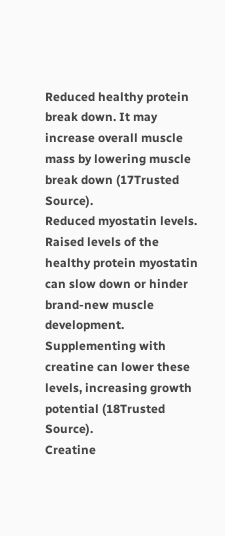Reduced healthy protein break down. It may increase overall muscle mass by lowering muscle break down (17Trusted Source).
Reduced myostatin levels. Raised levels of the healthy protein myostatin can slow down or hinder brand-new muscle development. Supplementing with creatine can lower these levels, increasing growth potential (18Trusted Source).
Creatine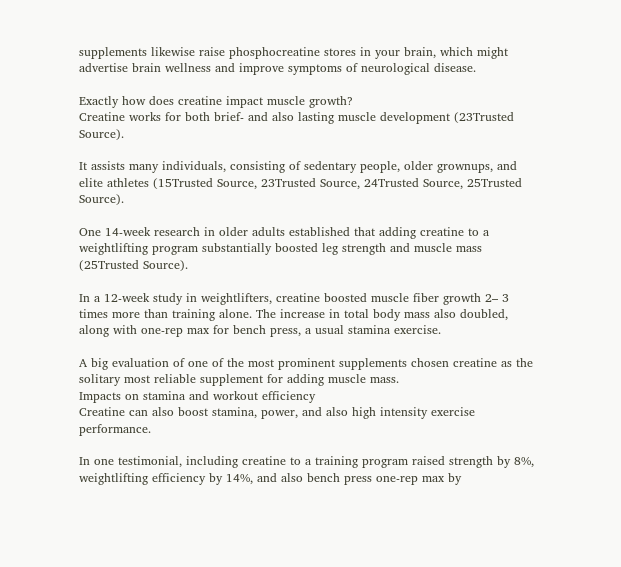supplements likewise raise phosphocreatine stores in your brain, which might advertise brain wellness and improve symptoms of neurological disease.

Exactly how does creatine impact muscle growth?
Creatine works for both brief- and also lasting muscle development (23Trusted Source).

It assists many individuals, consisting of sedentary people, older grownups, and elite athletes (15Trusted Source, 23Trusted Source, 24Trusted Source, 25Trusted Source).

One 14-week research in older adults established that adding creatine to a weightlifting program substantially boosted leg strength and muscle mass (25Trusted Source).

In a 12-week study in weightlifters, creatine boosted muscle fiber growth 2– 3 times more than training alone. The increase in total body mass also doubled, along with one-rep max for bench press, a usual stamina exercise.

A big evaluation of one of the most prominent supplements chosen creatine as the solitary most reliable supplement for adding muscle mass.
Impacts on stamina and workout efficiency
Creatine can also boost stamina, power, and also high intensity exercise performance.

In one testimonial, including creatine to a training program raised strength by 8%, weightlifting efficiency by 14%, and also bench press one-rep max by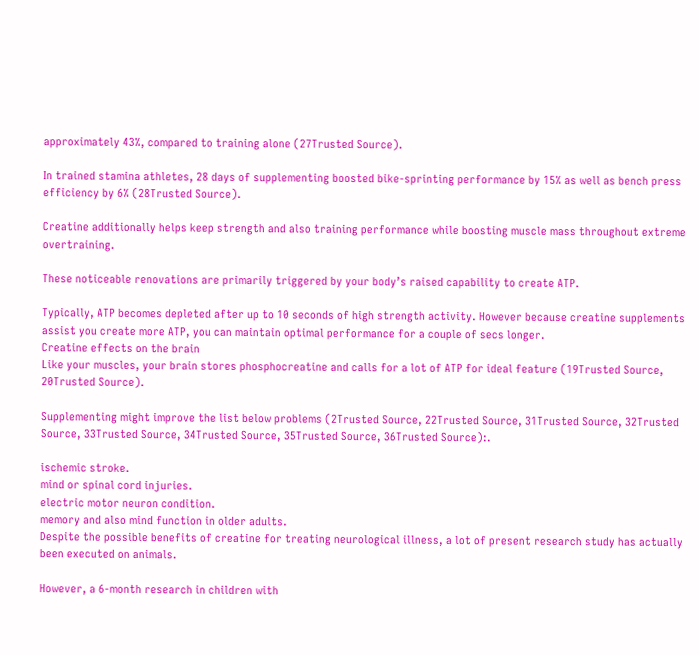approximately 43%, compared to training alone (27Trusted Source).

In trained stamina athletes, 28 days of supplementing boosted bike-sprinting performance by 15% as well as bench press efficiency by 6% (28Trusted Source).

Creatine additionally helps keep strength and also training performance while boosting muscle mass throughout extreme overtraining.

These noticeable renovations are primarily triggered by your body’s raised capability to create ATP.

Typically, ATP becomes depleted after up to 10 seconds of high strength activity. However because creatine supplements assist you create more ATP, you can maintain optimal performance for a couple of secs longer.
Creatine effects on the brain
Like your muscles, your brain stores phosphocreatine and calls for a lot of ATP for ideal feature (19Trusted Source, 20Trusted Source).

Supplementing might improve the list below problems (2Trusted Source, 22Trusted Source, 31Trusted Source, 32Trusted Source, 33Trusted Source, 34Trusted Source, 35Trusted Source, 36Trusted Source):.

ischemic stroke.
mind or spinal cord injuries.
electric motor neuron condition.
memory and also mind function in older adults.
Despite the possible benefits of creatine for treating neurological illness, a lot of present research study has actually been executed on animals.

However, a 6-month research in children with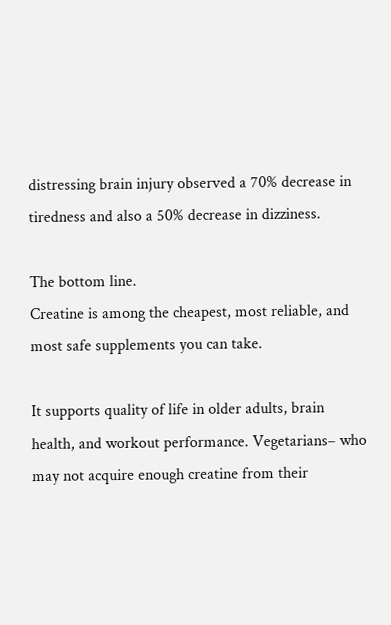distressing brain injury observed a 70% decrease in tiredness and also a 50% decrease in dizziness.

The bottom line.
Creatine is among the cheapest, most reliable, and most safe supplements you can take.

It supports quality of life in older adults, brain health, and workout performance. Vegetarians– who may not acquire enough creatine from their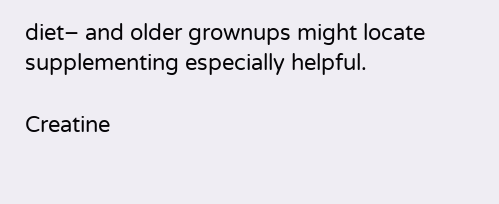diet– and older grownups might locate supplementing especially helpful.

Creatine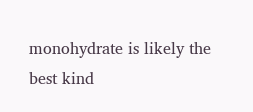monohydrate is likely the best kind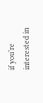if you’re interested in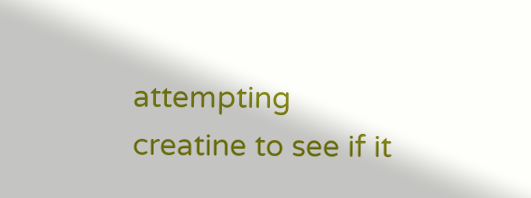attempting creatine to see if it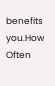benefits you.How Often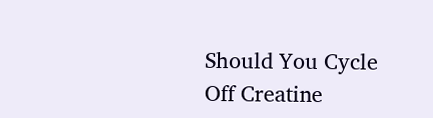Should You Cycle Off Creatine